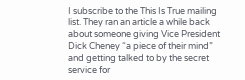I subscribe to the This Is True mailing list. They ran an article a while back about someone giving Vice President Dick Cheney “a piece of their mind” and getting talked to by the secret service for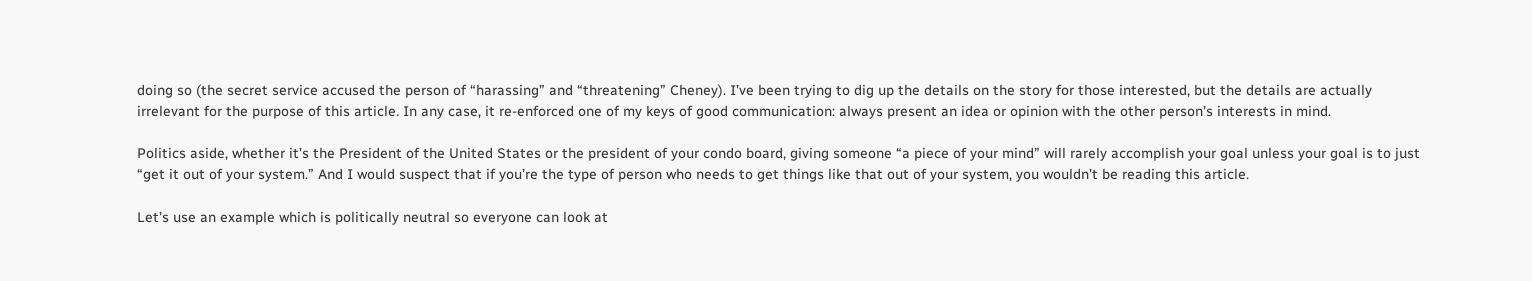doing so (the secret service accused the person of “harassing” and “threatening” Cheney). I’ve been trying to dig up the details on the story for those interested, but the details are actually irrelevant for the purpose of this article. In any case, it re-enforced one of my keys of good communication: always present an idea or opinion with the other person’s interests in mind.

Politics aside, whether it’s the President of the United States or the president of your condo board, giving someone “a piece of your mind” will rarely accomplish your goal unless your goal is to just “get it out of your system.” And I would suspect that if you’re the type of person who needs to get things like that out of your system, you wouldn’t be reading this article.

Let’s use an example which is politically neutral so everyone can look at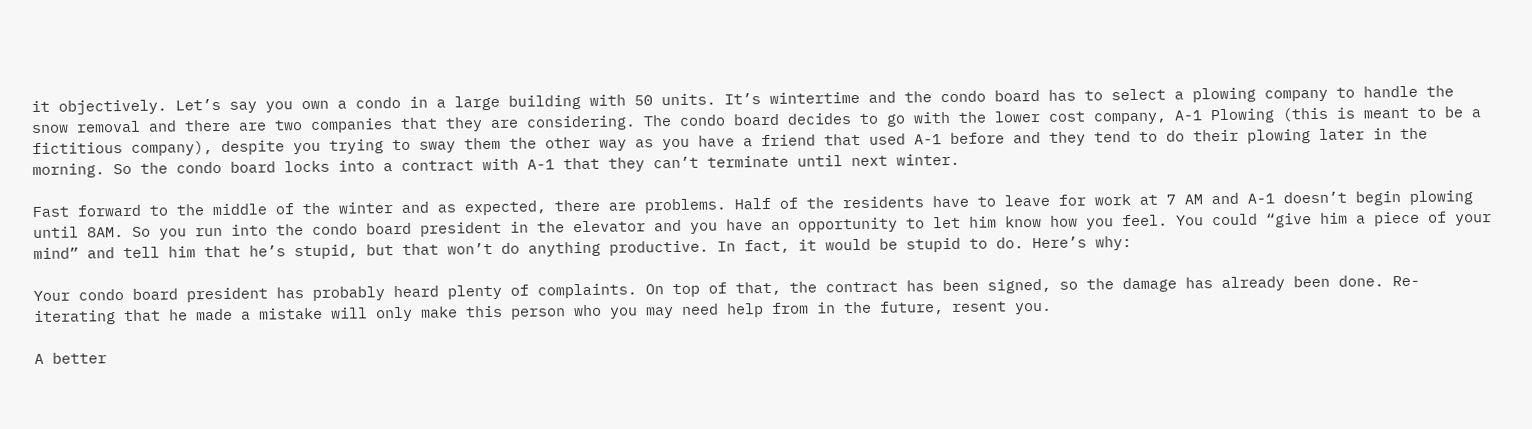it objectively. Let’s say you own a condo in a large building with 50 units. It’s wintertime and the condo board has to select a plowing company to handle the snow removal and there are two companies that they are considering. The condo board decides to go with the lower cost company, A-1 Plowing (this is meant to be a fictitious company), despite you trying to sway them the other way as you have a friend that used A-1 before and they tend to do their plowing later in the morning. So the condo board locks into a contract with A-1 that they can’t terminate until next winter.

Fast forward to the middle of the winter and as expected, there are problems. Half of the residents have to leave for work at 7 AM and A-1 doesn’t begin plowing until 8AM. So you run into the condo board president in the elevator and you have an opportunity to let him know how you feel. You could “give him a piece of your mind” and tell him that he’s stupid, but that won’t do anything productive. In fact, it would be stupid to do. Here’s why:

Your condo board president has probably heard plenty of complaints. On top of that, the contract has been signed, so the damage has already been done. Re-iterating that he made a mistake will only make this person who you may need help from in the future, resent you.

A better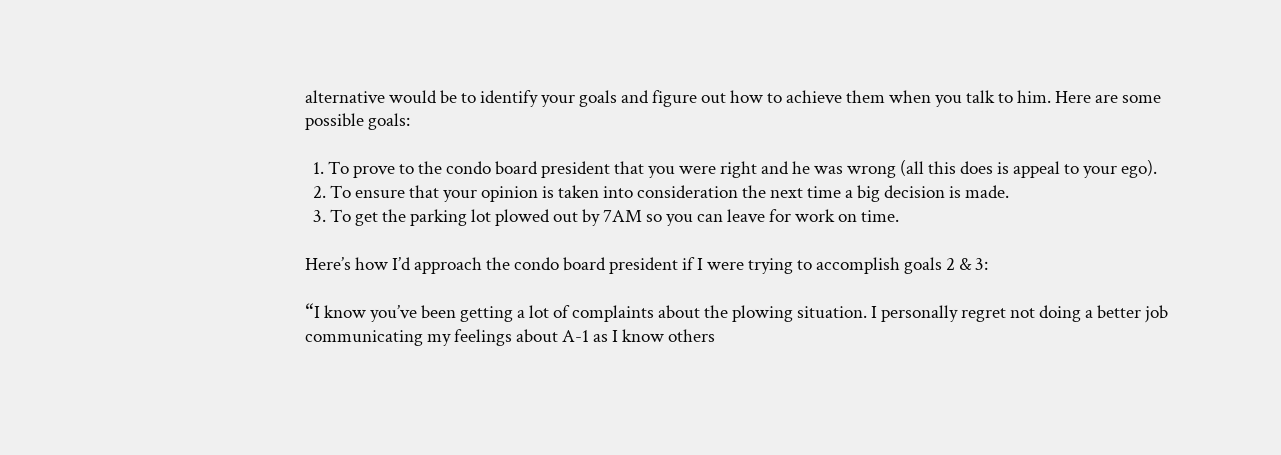alternative would be to identify your goals and figure out how to achieve them when you talk to him. Here are some possible goals:

  1. To prove to the condo board president that you were right and he was wrong (all this does is appeal to your ego).
  2. To ensure that your opinion is taken into consideration the next time a big decision is made.
  3. To get the parking lot plowed out by 7AM so you can leave for work on time.

Here’s how I’d approach the condo board president if I were trying to accomplish goals 2 & 3:

“I know you’ve been getting a lot of complaints about the plowing situation. I personally regret not doing a better job communicating my feelings about A-1 as I know others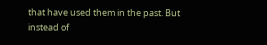that have used them in the past. But instead of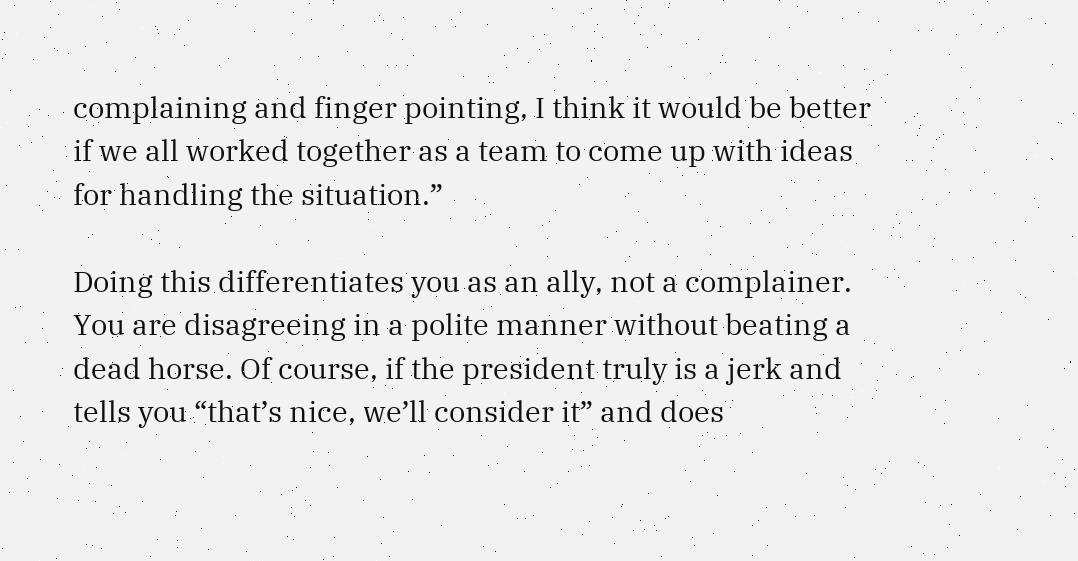complaining and finger pointing, I think it would be better if we all worked together as a team to come up with ideas for handling the situation.”

Doing this differentiates you as an ally, not a complainer. You are disagreeing in a polite manner without beating a dead horse. Of course, if the president truly is a jerk and tells you “that’s nice, we’ll consider it” and does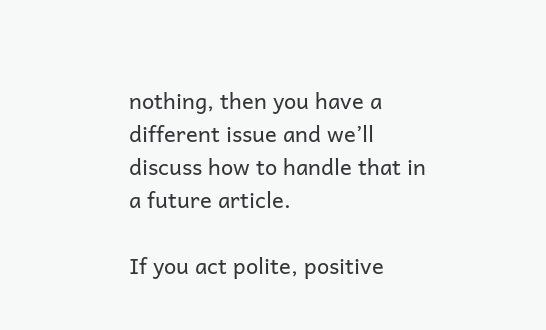nothing, then you have a different issue and we’ll discuss how to handle that in a future article.

If you act polite, positive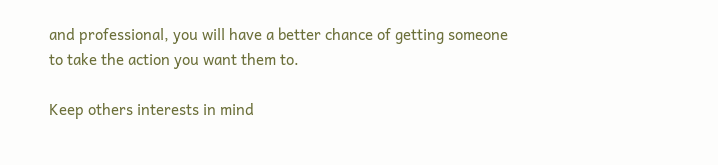and professional, you will have a better chance of getting someone to take the action you want them to.

Keep others interests in mind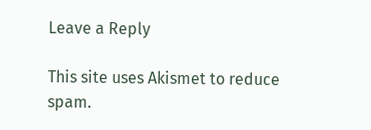Leave a Reply

This site uses Akismet to reduce spam.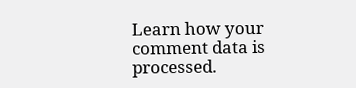Learn how your comment data is processed.